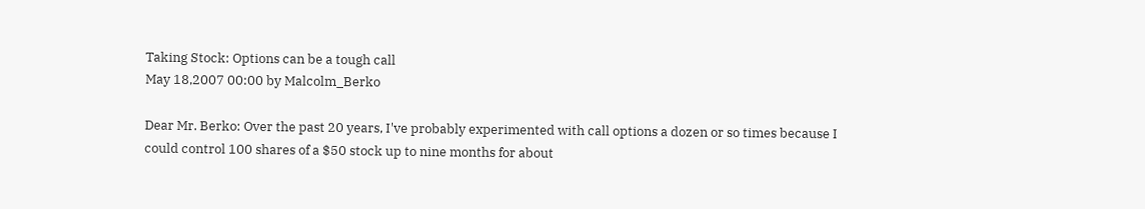Taking Stock: Options can be a tough call
May 18,2007 00:00 by Malcolm_Berko

Dear Mr. Berko: Over the past 20 years, I've probably experimented with call options a dozen or so times because I could control 100 shares of a $50 stock up to nine months for about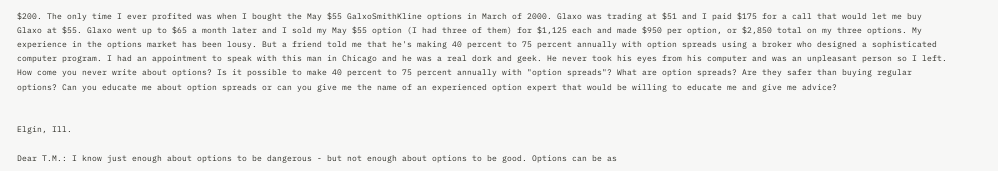$200. The only time I ever profited was when I bought the May $55 GalxoSmithKline options in March of 2000. Glaxo was trading at $51 and I paid $175 for a call that would let me buy Glaxo at $55. Glaxo went up to $65 a month later and I sold my May $55 option (I had three of them) for $1,125 each and made $950 per option, or $2,850 total on my three options. My experience in the options market has been lousy. But a friend told me that he's making 40 percent to 75 percent annually with option spreads using a broker who designed a sophisticated computer program. I had an appointment to speak with this man in Chicago and he was a real dork and geek. He never took his eyes from his computer and was an unpleasant person so I left. How come you never write about options? Is it possible to make 40 percent to 75 percent annually with "option spreads"? What are option spreads? Are they safer than buying regular options? Can you educate me about option spreads or can you give me the name of an experienced option expert that would be willing to educate me and give me advice?


Elgin, Ill.

Dear T.M.: I know just enough about options to be dangerous - but not enough about options to be good. Options can be as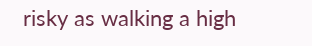risky as walking a high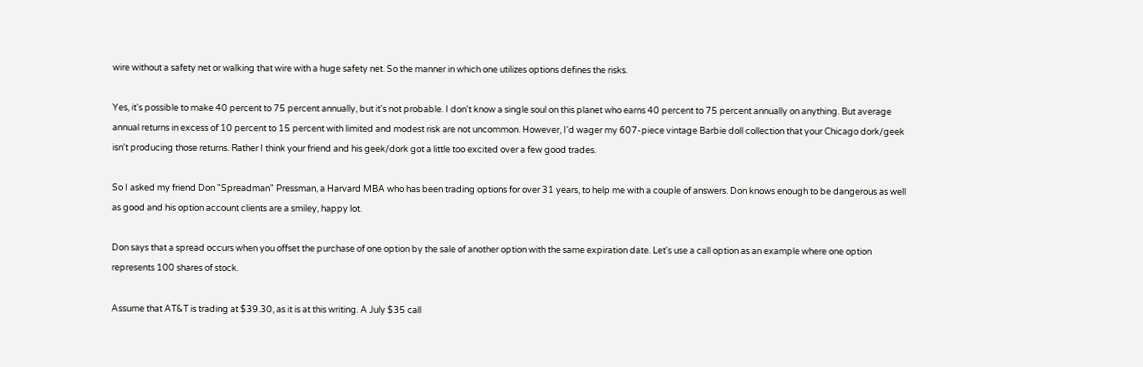wire without a safety net or walking that wire with a huge safety net. So the manner in which one utilizes options defines the risks.

Yes, it's possible to make 40 percent to 75 percent annually, but it's not probable. I don't know a single soul on this planet who earns 40 percent to 75 percent annually on anything. But average annual returns in excess of 10 percent to 15 percent with limited and modest risk are not uncommon. However, I'd wager my 607-piece vintage Barbie doll collection that your Chicago dork/geek isn't producing those returns. Rather I think your friend and his geek/dork got a little too excited over a few good trades.

So I asked my friend Don "Spreadman" Pressman, a Harvard MBA who has been trading options for over 31 years, to help me with a couple of answers. Don knows enough to be dangerous as well as good and his option account clients are a smiley, happy lot.

Don says that a spread occurs when you offset the purchase of one option by the sale of another option with the same expiration date. Let's use a call option as an example where one option represents 100 shares of stock.

Assume that AT&T is trading at $39.30, as it is at this writing. A July $35 call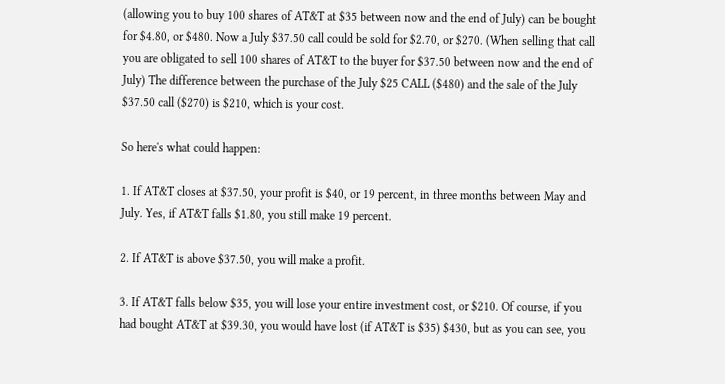(allowing you to buy 100 shares of AT&T at $35 between now and the end of July) can be bought for $4.80, or $480. Now a July $37.50 call could be sold for $2.70, or $270. (When selling that call you are obligated to sell 100 shares of AT&T to the buyer for $37.50 between now and the end of July) The difference between the purchase of the July $25 CALL ($480) and the sale of the July $37.50 call ($270) is $210, which is your cost.

So here's what could happen:

1. If AT&T closes at $37.50, your profit is $40, or 19 percent, in three months between May and July. Yes, if AT&T falls $1.80, you still make 19 percent.

2. If AT&T is above $37.50, you will make a profit.

3. If AT&T falls below $35, you will lose your entire investment cost, or $210. Of course, if you had bought AT&T at $39.30, you would have lost (if AT&T is $35) $430, but as you can see, you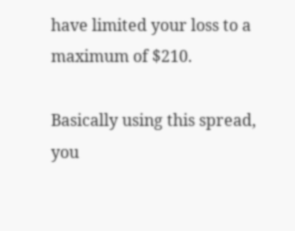have limited your loss to a maximum of $210.

Basically using this spread, you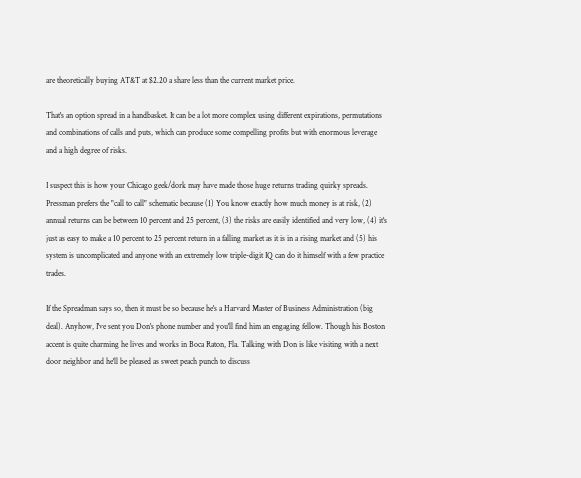are theoretically buying AT&T at $2.20 a share less than the current market price.

That's an option spread in a handbasket. It can be a lot more complex using different expirations, permutations and combinations of calls and puts, which can produce some compelling profits but with enormous leverage and a high degree of risks.

I suspect this is how your Chicago geek/dork may have made those huge returns trading quirky spreads. Pressman prefers the "call to call" schematic because (1) You know exactly how much money is at risk, (2) annual returns can be between 10 percent and 25 percent, (3) the risks are easily identified and very low, (4) it's just as easy to make a 10 percent to 25 percent return in a falling market as it is in a rising market and (5) his system is uncomplicated and anyone with an extremely low triple-digit IQ can do it himself with a few practice trades.

If the Spreadman says so, then it must be so because he's a Harvard Master of Business Administration (big deal). Anyhow, I've sent you Don's phone number and you'll find him an engaging fellow. Though his Boston accent is quite charming he lives and works in Boca Raton, Fla. Talking with Don is like visiting with a next door neighbor and he'll be pleased as sweet peach punch to discuss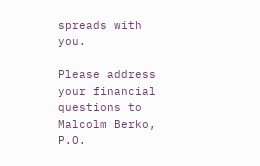spreads with you.

Please address your financial questions to Malcolm Berko, P.O.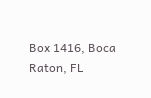Box 1416, Boca Raton, FL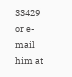33429 or e-mail him at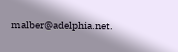malber@adelphia.net.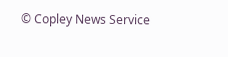© Copley News Service